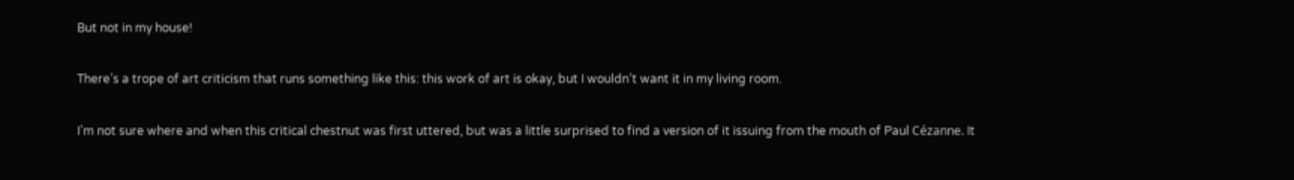But not in my house!

There’s a trope of art criticism that runs something like this: this work of art is okay, but I wouldn’t want it in my living room.

I’m not sure where and when this critical chestnut was first uttered, but was a little surprised to find a version of it issuing from the mouth of Paul Cézanne. It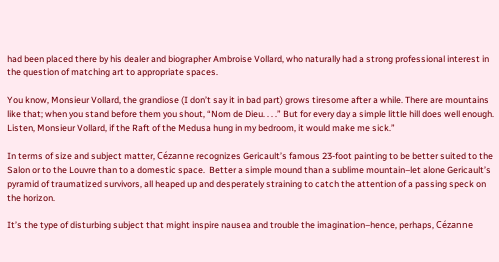had been placed there by his dealer and biographer Ambroise Vollard, who naturally had a strong professional interest in the question of matching art to appropriate spaces.

You know, Monsieur Vollard, the grandiose (I don’t say it in bad part) grows tiresome after a while. There are mountains like that; when you stand before them you shout, “Nom de Dieu. . . .” But for every day a simple little hill does well enough. Listen, Monsieur Vollard, if the Raft of the Medusa hung in my bedroom, it would make me sick.”

In terms of size and subject matter, Cézanne recognizes Gericault’s famous 23-foot painting to be better suited to the Salon or to the Louvre than to a domestic space.  Better a simple mound than a sublime mountain–let alone Gericault’s  pyramid of traumatized survivors, all heaped up and desperately straining to catch the attention of a passing speck on the horizon.

It’s the type of disturbing subject that might inspire nausea and trouble the imagination–hence, perhaps, Cézanne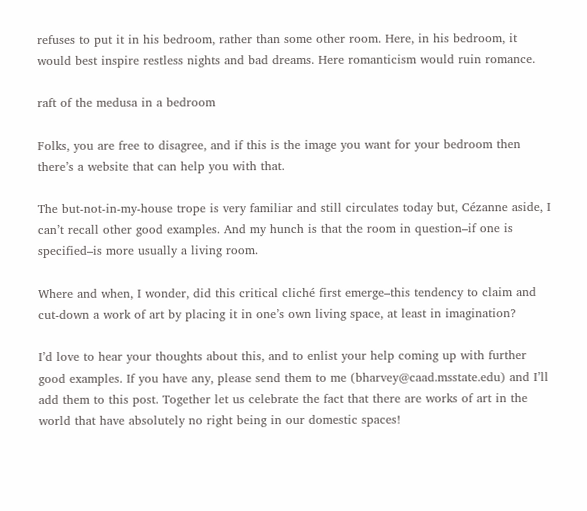refuses to put it in his bedroom, rather than some other room. Here, in his bedroom, it would best inspire restless nights and bad dreams. Here romanticism would ruin romance.

raft of the medusa in a bedroom

Folks, you are free to disagree, and if this is the image you want for your bedroom then there’s a website that can help you with that.

The but-not-in-my-house trope is very familiar and still circulates today but, Cézanne aside, I can’t recall other good examples. And my hunch is that the room in question–if one is specified–is more usually a living room.

Where and when, I wonder, did this critical cliché first emerge–this tendency to claim and cut-down a work of art by placing it in one’s own living space, at least in imagination?

I’d love to hear your thoughts about this, and to enlist your help coming up with further good examples. If you have any, please send them to me (bharvey@caad.msstate.edu) and I’ll add them to this post. Together let us celebrate the fact that there are works of art in the world that have absolutely no right being in our domestic spaces!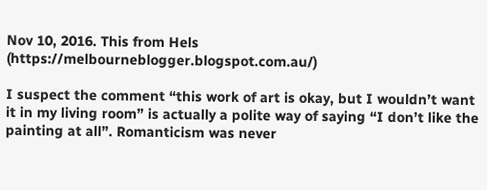Nov 10, 2016. This from Hels (https://melbourneblogger.blogspot.com.au/)

I suspect the comment “this work of art is okay, but I wouldn’t want it in my living room” is actually a polite way of saying “I don’t like the painting at all”. Romanticism was never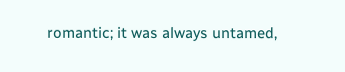romantic; it was always untamed,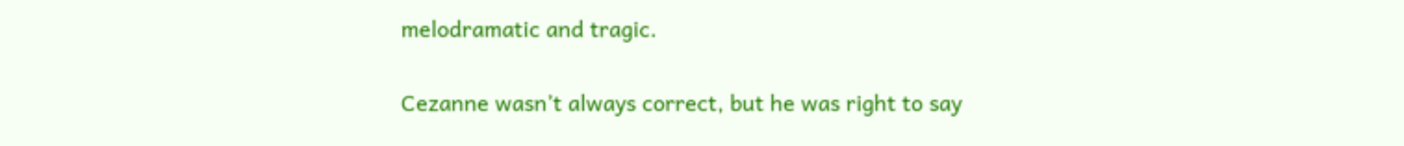melodramatic and tragic.

Cezanne wasn’t always correct, but he was right to say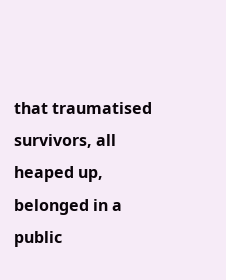that traumatised survivors, all heaped up, belonged in a public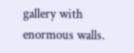gallery with enormous walls.